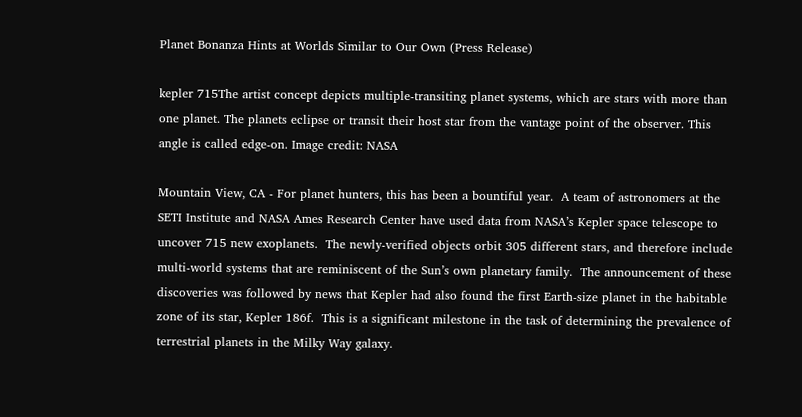Planet Bonanza Hints at Worlds Similar to Our Own (Press Release)

kepler 715The artist concept depicts multiple-transiting planet systems, which are stars with more than one planet. The planets eclipse or transit their host star from the vantage point of the observer. This angle is called edge-on. Image credit: NASA

Mountain View, CA - For planet hunters, this has been a bountiful year.  A team of astronomers at the SETI Institute and NASA Ames Research Center have used data from NASA’s Kepler space telescope to uncover 715 new exoplanets.  The newly-verified objects orbit 305 different stars, and therefore include multi-world systems that are reminiscent of the Sun’s own planetary family.  The announcement of these discoveries was followed by news that Kepler had also found the first Earth-size planet in the habitable zone of its star, Kepler 186f.  This is a significant milestone in the task of determining the prevalence of terrestrial planets in the Milky Way galaxy.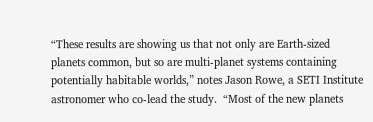“These results are showing us that not only are Earth-sized planets common, but so are multi-planet systems containing potentially habitable worlds,” notes Jason Rowe, a SETI Institute astronomer who co-lead the study.  “Most of the new planets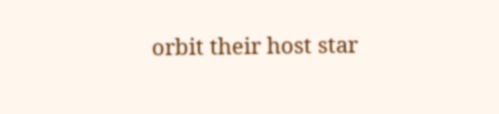orbit their host star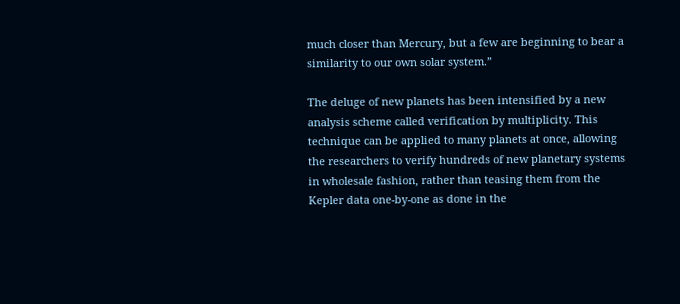much closer than Mercury, but a few are beginning to bear a similarity to our own solar system.”

The deluge of new planets has been intensified by a new analysis scheme called verification by multiplicity. This technique can be applied to many planets at once, allowing the researchers to verify hundreds of new planetary systems in wholesale fashion, rather than teasing them from the Kepler data one-by-one as done in the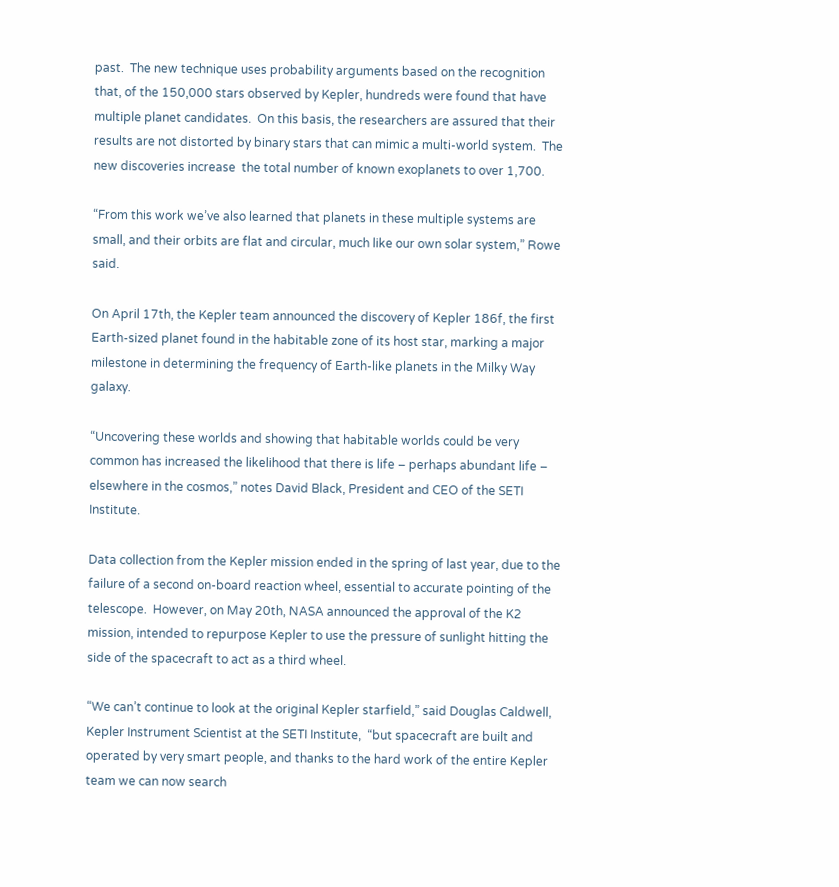past.  The new technique uses probability arguments based on the recognition that, of the 150,000 stars observed by Kepler, hundreds were found that have multiple planet candidates.  On this basis, the researchers are assured that their results are not distorted by binary stars that can mimic a multi-world system.  The new discoveries increase  the total number of known exoplanets to over 1,700.

“From this work we’ve also learned that planets in these multiple systems are small, and their orbits are flat and circular, much like our own solar system,” Rowe said.

On April 17th, the Kepler team announced the discovery of Kepler 186f, the first Earth-sized planet found in the habitable zone of its host star, marking a major milestone in determining the frequency of Earth-like planets in the Milky Way galaxy.

“Uncovering these worlds and showing that habitable worlds could be very common has increased the likelihood that there is life – perhaps abundant life – elsewhere in the cosmos,” notes David Black, President and CEO of the SETI Institute.

Data collection from the Kepler mission ended in the spring of last year, due to the failure of a second on-board reaction wheel, essential to accurate pointing of the telescope.  However, on May 20th, NASA announced the approval of the K2 mission, intended to repurpose Kepler to use the pressure of sunlight hitting the side of the spacecraft to act as a third wheel.

“We can’t continue to look at the original Kepler starfield,” said Douglas Caldwell, Kepler Instrument Scientist at the SETI Institute,  “but spacecraft are built and operated by very smart people, and thanks to the hard work of the entire Kepler team we can now search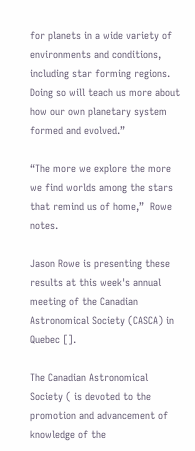for planets in a wide variety of environments and conditions, including star forming regions.  Doing so will teach us more about how our own planetary system formed and evolved.”

“The more we explore the more we find worlds among the stars that remind us of home,”  Rowe notes.

Jason Rowe is presenting these results at this week's annual meeting of the Canadian Astronomical Society (CASCA) in Quebec [].

The Canadian Astronomical Society ( is devoted to the promotion and advancement of knowledge of the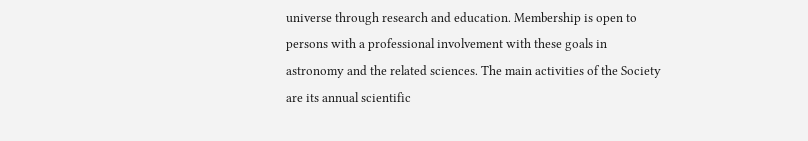universe through research and education. Membership is open to persons with a professional involvement with these goals in astronomy and the related sciences. The main activities of the Society are its annual scientific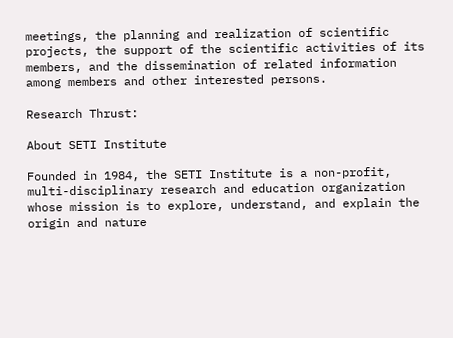meetings, the planning and realization of scientific projects, the support of the scientific activities of its members, and the dissemination of related information among members and other interested persons.

Research Thrust:

About SETI Institute

Founded in 1984, the SETI Institute is a non-profit, multi-disciplinary research and education organization whose mission is to explore, understand, and explain the origin and nature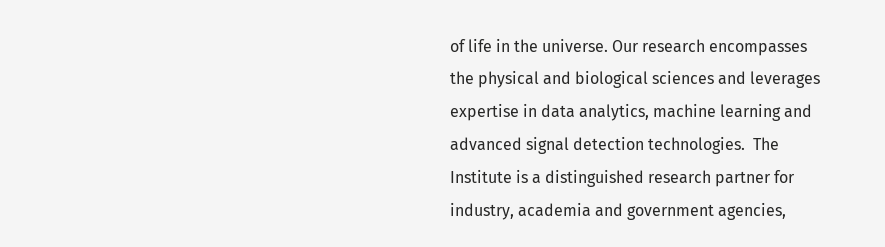of life in the universe. Our research encompasses the physical and biological sciences and leverages expertise in data analytics, machine learning and advanced signal detection technologies.  The Institute is a distinguished research partner for industry, academia and government agencies,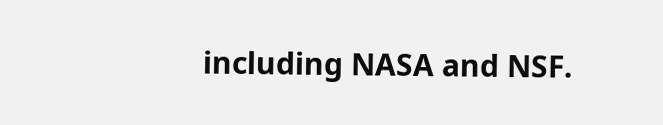including NASA and NSF.